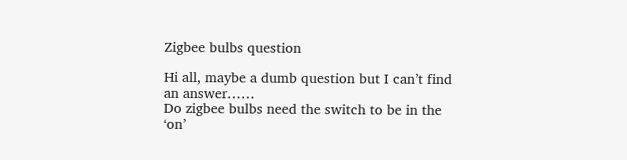Zigbee bulbs question

Hi all, maybe a dumb question but I can’t find an answer……
Do zigbee bulbs need the switch to be in the ‘on’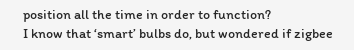position all the time in order to function?
I know that ‘smart’ bulbs do, but wondered if zigbee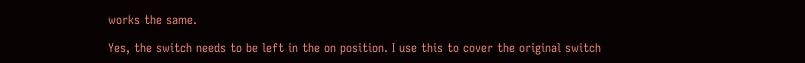works the same.

Yes, the switch needs to be left in the on position. I use this to cover the original switch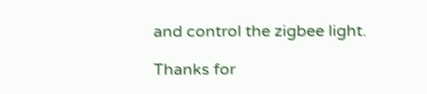and control the zigbee light.

Thanks for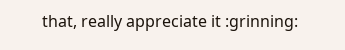that, really appreciate it :grinning: